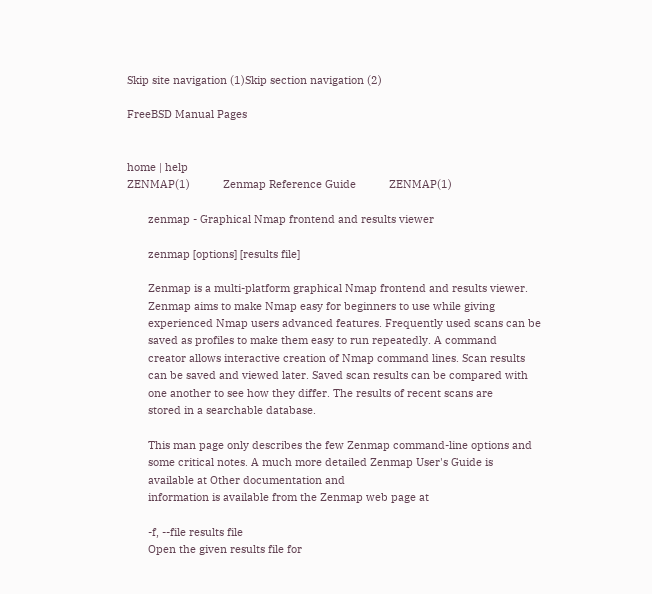Skip site navigation (1)Skip section navigation (2)

FreeBSD Manual Pages


home | help
ZENMAP(1)           Zenmap Reference Guide           ZENMAP(1)

       zenmap - Graphical Nmap frontend and results viewer

       zenmap [options] [results file]

       Zenmap is a multi-platform graphical Nmap frontend and results viewer.
       Zenmap aims to make Nmap easy for beginners to use while giving
       experienced Nmap users advanced features. Frequently used scans can be
       saved as profiles to make them easy to run repeatedly. A command
       creator allows interactive creation of Nmap command lines. Scan results
       can be saved and viewed later. Saved scan results can be compared with
       one another to see how they differ. The results of recent scans are
       stored in a searchable database.

       This man page only describes the few Zenmap command-line options and
       some critical notes. A much more detailed Zenmap User's Guide is
       available at Other documentation and
       information is available from the Zenmap web page at

       -f, --file results file
       Open the given results file for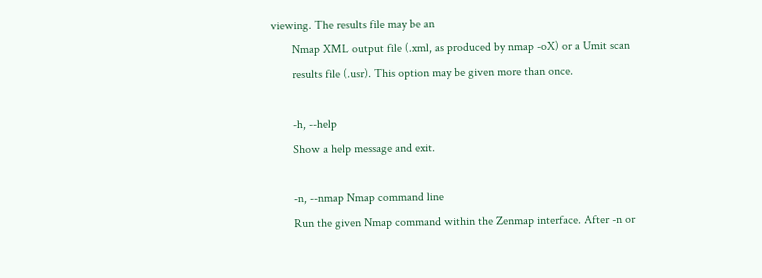viewing. The results file may be an
       Nmap XML output file (.xml, as produced by nmap -oX) or a Umit scan
       results file (.usr). This option may be given more than once.

       -h, --help
       Show a help message and exit.

       -n, --nmap Nmap command line
       Run the given Nmap command within the Zenmap interface. After -n or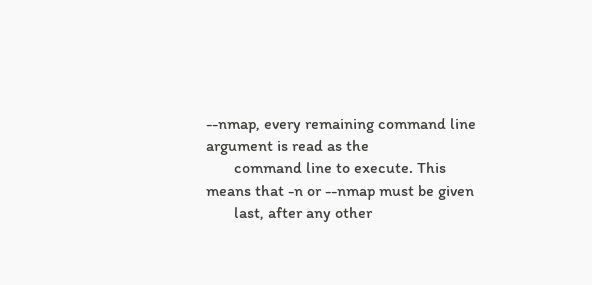--nmap, every remaining command line argument is read as the
       command line to execute. This means that -n or --nmap must be given
       last, after any other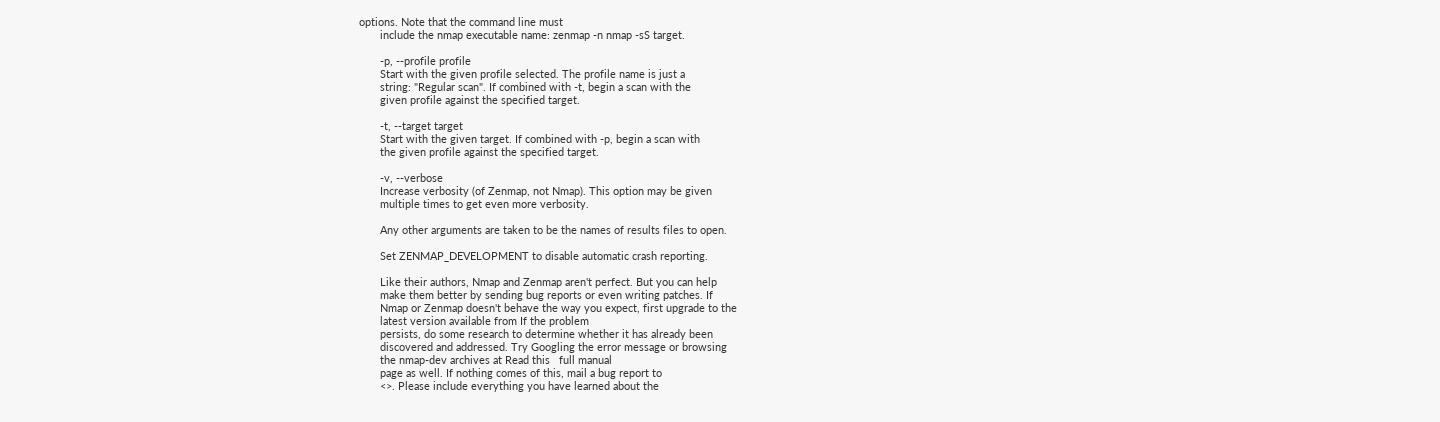options. Note that the command line must
       include the nmap executable name: zenmap -n nmap -sS target.

       -p, --profile profile
       Start with the given profile selected. The profile name is just a
       string: "Regular scan". If combined with -t, begin a scan with the
       given profile against the specified target.

       -t, --target target
       Start with the given target. If combined with -p, begin a scan with
       the given profile against the specified target.

       -v, --verbose
       Increase verbosity (of Zenmap, not Nmap). This option may be given
       multiple times to get even more verbosity.

       Any other arguments are taken to be the names of results files to open.

       Set ZENMAP_DEVELOPMENT to disable automatic crash reporting.

       Like their authors, Nmap and Zenmap aren't perfect. But you can help
       make them better by sending bug reports or even writing patches. If
       Nmap or Zenmap doesn't behave the way you expect, first upgrade to the
       latest version available from If the problem
       persists, do some research to determine whether it has already been
       discovered and addressed. Try Googling the error message or browsing
       the nmap-dev archives at Read this   full manual
       page as well. If nothing comes of this, mail a bug report to
       <>. Please include everything you have learned about the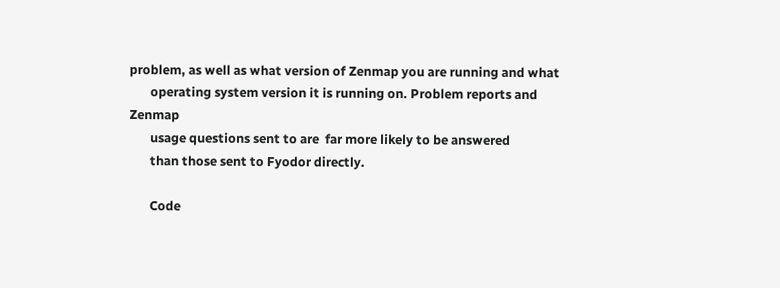problem, as well as what version of Zenmap you are running and what
       operating system version it is running on. Problem reports and Zenmap
       usage questions sent to are  far more likely to be answered
       than those sent to Fyodor directly.

       Code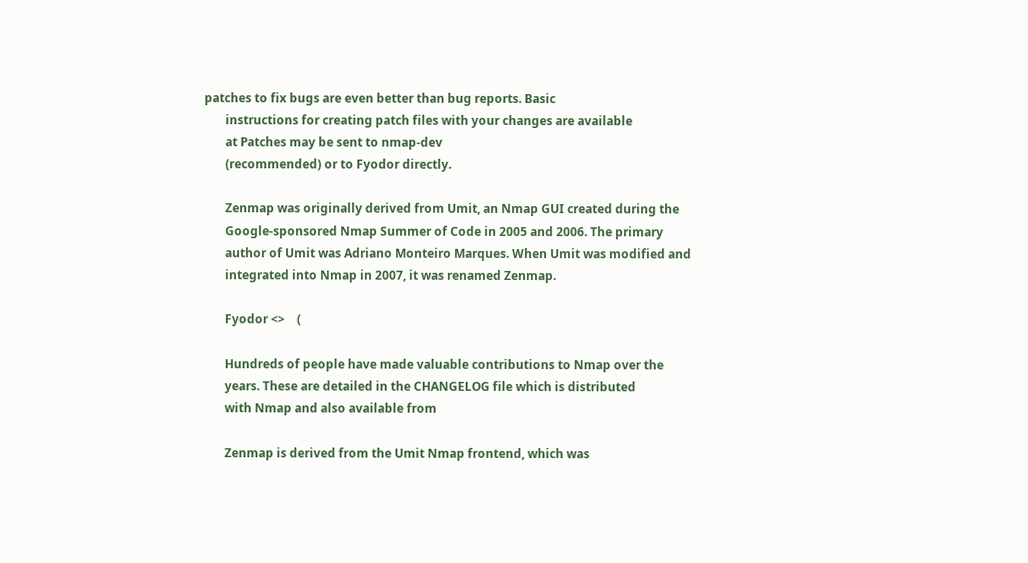patches to fix bugs are even better than bug reports. Basic
       instructions for creating patch files with your changes are available
       at Patches may be sent to nmap-dev
       (recommended) or to Fyodor directly.

       Zenmap was originally derived from Umit, an Nmap GUI created during the
       Google-sponsored Nmap Summer of Code in 2005 and 2006. The primary
       author of Umit was Adriano Monteiro Marques. When Umit was modified and
       integrated into Nmap in 2007, it was renamed Zenmap.

       Fyodor <>    (

       Hundreds of people have made valuable contributions to Nmap over the
       years. These are detailed in the CHANGELOG file which is distributed
       with Nmap and also available from

       Zenmap is derived from the Umit Nmap frontend, which was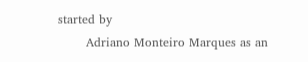started by
       Adriano Monteiro Marques as an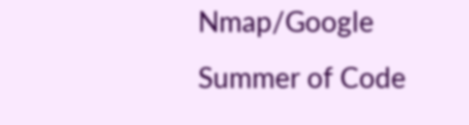Nmap/Google Summer of Code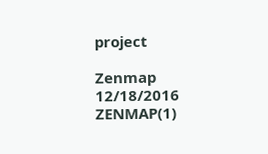project

Zenmap                12/18/2016                 ZENMAP(1)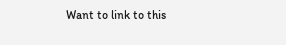Want to link to this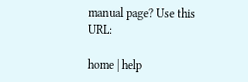manual page? Use this URL:

home | help